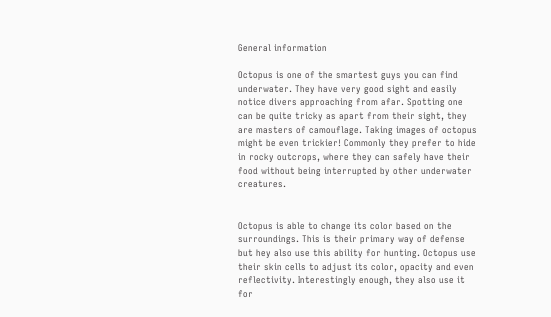General information

Octopus is one of the smartest guys you can find underwater. They have very good sight and easily notice divers approaching from afar. Spotting one can be quite tricky as apart from their sight, they are masters of camouflage. Taking images of octopus might be even trickier! Commonly they prefer to hide in rocky outcrops, where they can safely have their food without being interrupted by other underwater creatures.


Octopus is able to change its color based on the surroundings. This is their primary way of defense but hey also use this ability for hunting. Octopus use their skin cells to adjust its color, opacity and even reflectivity. Interestingly enough, they also use it for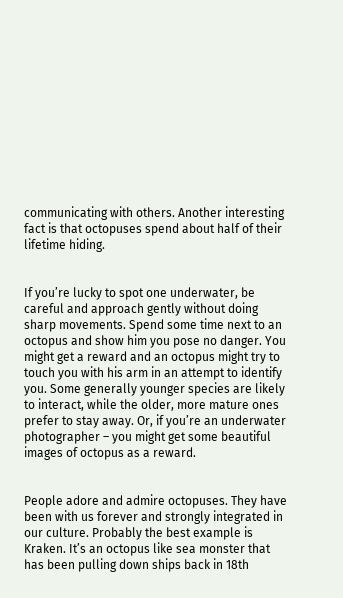communicating with others. Another interesting fact is that octopuses spend about half of their lifetime hiding.


If you’re lucky to spot one underwater, be careful and approach gently without doing sharp movements. Spend some time next to an octopus and show him you pose no danger. You might get a reward and an octopus might try to touch you with his arm in an attempt to identify you. Some generally younger species are likely to interact, while the older, more mature ones prefer to stay away. Or, if you’re an underwater photographer – you might get some beautiful images of octopus as a reward.


People adore and admire octopuses. They have been with us forever and strongly integrated in our culture. Probably the best example is Kraken. It’s an octopus like sea monster that has been pulling down ships back in 18th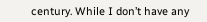century. While I don’t have any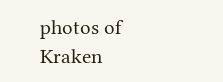photos of Kraken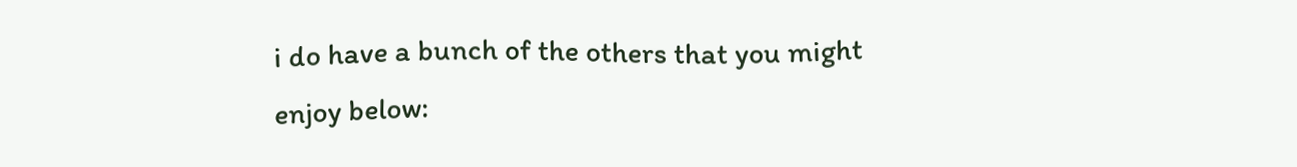i do have a bunch of the others that you might enjoy below: